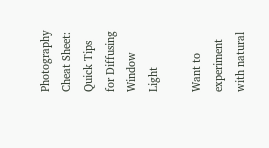Photography Cheat Sheet: Quick Tips for Diffusing Window Light

Want to experiment with natural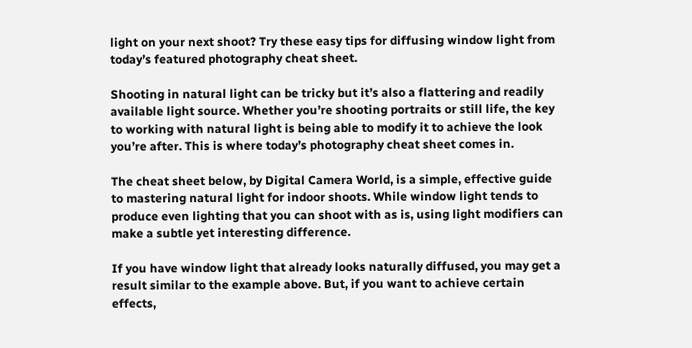light on your next shoot? Try these easy tips for diffusing window light from today’s featured photography cheat sheet.

Shooting in natural light can be tricky but it’s also a flattering and readily available light source. Whether you’re shooting portraits or still life, the key to working with natural light is being able to modify it to achieve the look you’re after. This is where today’s photography cheat sheet comes in.

The cheat sheet below, by Digital Camera World, is a simple, effective guide to mastering natural light for indoor shoots. While window light tends to produce even lighting that you can shoot with as is, using light modifiers can make a subtle yet interesting difference.

If you have window light that already looks naturally diffused, you may get a result similar to the example above. But, if you want to achieve certain effects,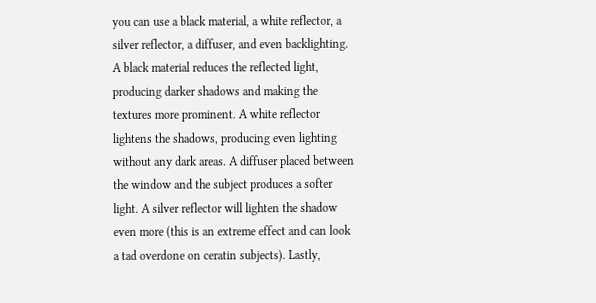you can use a black material, a white reflector, a silver reflector, a diffuser, and even backlighting. A black material reduces the reflected light, producing darker shadows and making the textures more prominent. A white reflector lightens the shadows, producing even lighting without any dark areas. A diffuser placed between the window and the subject produces a softer light. A silver reflector will lighten the shadow even more (this is an extreme effect and can look a tad overdone on ceratin subjects). Lastly,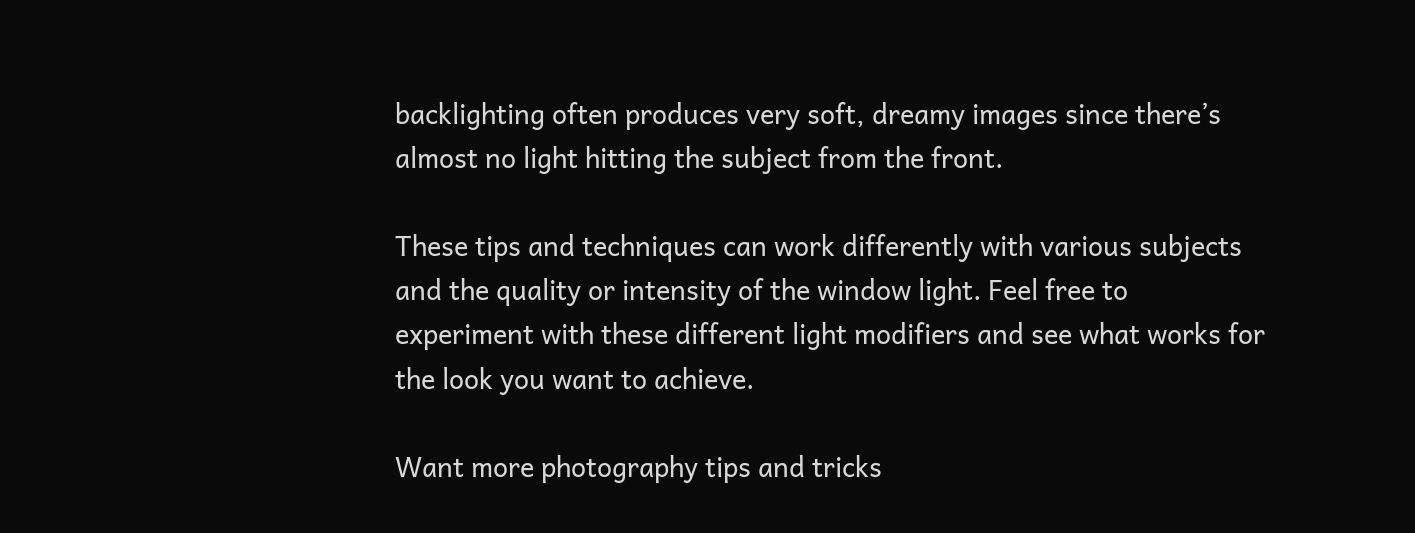backlighting often produces very soft, dreamy images since there’s almost no light hitting the subject from the front.

These tips and techniques can work differently with various subjects and the quality or intensity of the window light. Feel free to experiment with these different light modifiers and see what works for the look you want to achieve.

Want more photography tips and tricks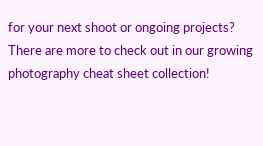for your next shoot or ongoing projects? There are more to check out in our growing photography cheat sheet collection!